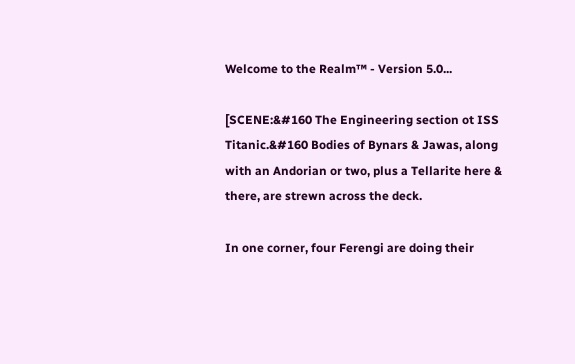Welcome to the Realm™ - Version 5.0...

[SCENE:&#160 The Engineering section ot ISS Titanic.&#160 Bodies of Bynars & Jawas, along with an Andorian or two, plus a Tellarite here & there, are strewn across the deck.

In one corner, four Ferengi are doing their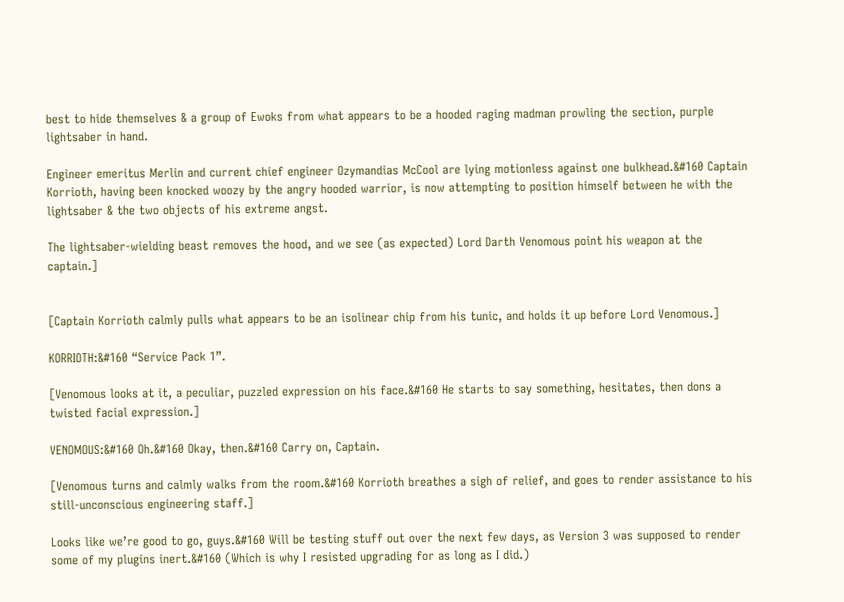best to hide themselves & a group of Ewoks from what appears to be a hooded raging madman prowling the section, purple lightsaber in hand.

Engineer emeritus Merlin and current chief engineer Ozymandias McCool are lying motionless against one bulkhead.&#160 Captain Korrioth, having been knocked woozy by the angry hooded warrior, is now attempting to position himself between he with the lightsaber & the two objects of his extreme angst.

The lightsaber-wielding beast removes the hood, and we see (as expected) Lord Darth Venomous point his weapon at the captain.]


[Captain Korrioth calmly pulls what appears to be an isolinear chip from his tunic, and holds it up before Lord Venomous.]

KORRIOTH:&#160 “Service Pack 1”.

[Venomous looks at it, a peculiar, puzzled expression on his face.&#160 He starts to say something, hesitates, then dons a twisted facial expression.]

VENOMOUS:&#160 Oh.&#160 Okay, then.&#160 Carry on, Captain.

[Venomous turns and calmly walks from the room.&#160 Korrioth breathes a sigh of relief, and goes to render assistance to his still-unconscious engineering staff.]

Looks like we’re good to go, guys.&#160 Will be testing stuff out over the next few days, as Version 3 was supposed to render some of my plugins inert.&#160 (Which is why I resisted upgrading for as long as I did.)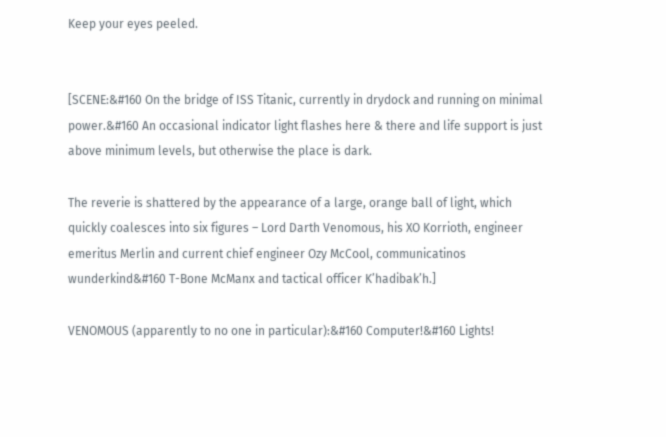Keep your eyes peeled.


[SCENE:&#160 On the bridge of ISS Titanic, currently in drydock and running on minimal power.&#160 An occasional indicator light flashes here & there and life support is just above minimum levels, but otherwise the place is dark.

The reverie is shattered by the appearance of a large, orange ball of light, which quickly coalesces into six figures – Lord Darth Venomous, his XO Korrioth, engineer emeritus Merlin and current chief engineer Ozy McCool, communicatinos wunderkind&#160 T-Bone McManx and tactical officer K’hadibak’h.]

VENOMOUS (apparently to no one in particular):&#160 Computer!&#160 Lights!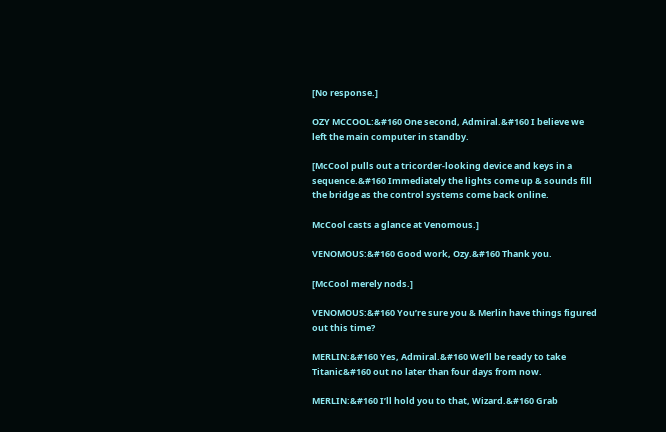[No response.]

OZY MCCOOL:&#160 One second, Admiral.&#160 I believe we left the main computer in standby.

[McCool pulls out a tricorder-looking device and keys in a sequence.&#160 Immediately the lights come up & sounds fill the bridge as the control systems come back online.

McCool casts a glance at Venomous.]

VENOMOUS:&#160 Good work, Ozy.&#160 Thank you.

[McCool merely nods.]

VENOMOUS:&#160 You’re sure you & Merlin have things figured out this time?

MERLIN:&#160 Yes, Admiral.&#160 We’ll be ready to take Titanic&#160 out no later than four days from now.

MERLIN:&#160 I’ll hold you to that, Wizard.&#160 Grab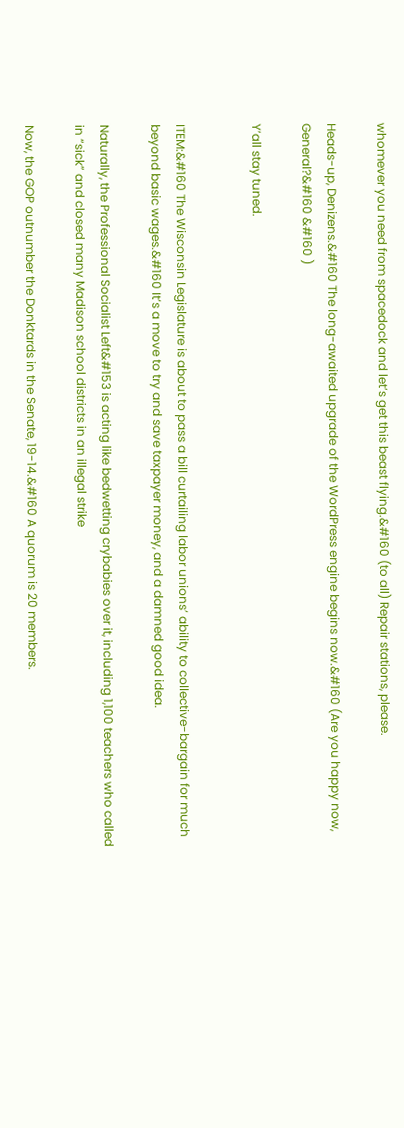whomever you need from spacedock and let’s get this beast flying.&#160 (to all) Repair stations, please.

Heads-up, Denizens.&#160 The long-awaited upgrade of the WordPress engine begins now.&#160 (Are you happy now, General?&#160 &#160 )

Y’all stay tuned.


ITEM:&#160 The Wisconsin Legislature is about to pass a bill curtailing labor unions’ ability to collective-bargain for much beyond basic wages.&#160 It’s a move to try and save taxpayer money, and a damned good idea.

Naturally, the Professional Socialist Left&#153 is acting like bedwetting crybabies over it, including 1,100 teachers who called in “sick” and closed many Madison school districts in an illegal strike

Now, the GOP outnumber the Donktards in the Senate, 19-14.&#160 A quorum is 20 members.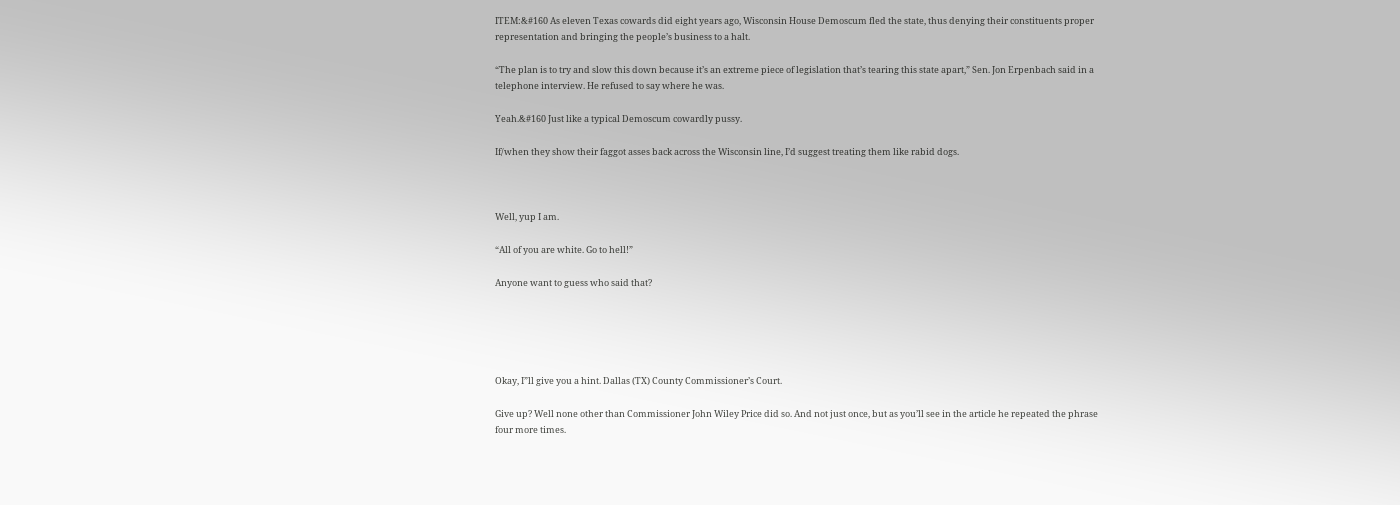ITEM:&#160 As eleven Texas cowards did eight years ago, Wisconsin House Demoscum fled the state, thus denying their constituents proper representation and bringing the people’s business to a halt.

“The plan is to try and slow this down because it’s an extreme piece of legislation that’s tearing this state apart,” Sen. Jon Erpenbach said in a telephone interview. He refused to say where he was.

Yeah.&#160 Just like a typical Demoscum cowardly pussy.

If/when they show their faggot asses back across the Wisconsin line, I’d suggest treating them like rabid dogs.



Well, yup I am.

“All of you are white. Go to hell!”

Anyone want to guess who said that?





Okay, I”ll give you a hint. Dallas (TX) County Commissioner’s Court.

Give up? Well none other than Commissioner John Wiley Price did so. And not just once, but as you’ll see in the article he repeated the phrase four more times.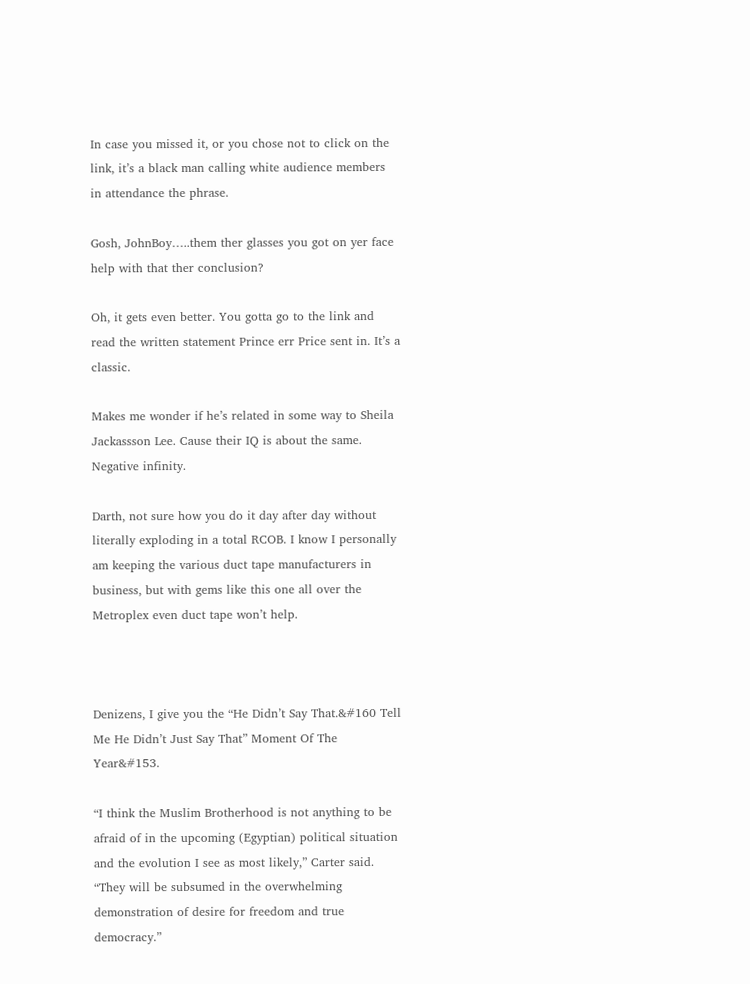In case you missed it, or you chose not to click on the link, it’s a black man calling white audience members in attendance the phrase.

Gosh, JohnBoy…..them ther glasses you got on yer face help with that ther conclusion?

Oh, it gets even better. You gotta go to the link and read the written statement Prince err Price sent in. It’s a classic.

Makes me wonder if he’s related in some way to Sheila Jackassson Lee. Cause their IQ is about the same. Negative infinity.

Darth, not sure how you do it day after day without literally exploding in a total RCOB. I know I personally am keeping the various duct tape manufacturers in business, but with gems like this one all over the Metroplex even duct tape won’t help.



Denizens, I give you the “He Didn’t Say That.&#160 Tell Me He Didn’t Just Say That” Moment Of The Year&#153.

“I think the Muslim Brotherhood is not anything to be afraid of in the upcoming (Egyptian) political situation and the evolution I see as most likely,” Carter said. “They will be subsumed in the overwhelming demonstration of desire for freedom and true democracy.”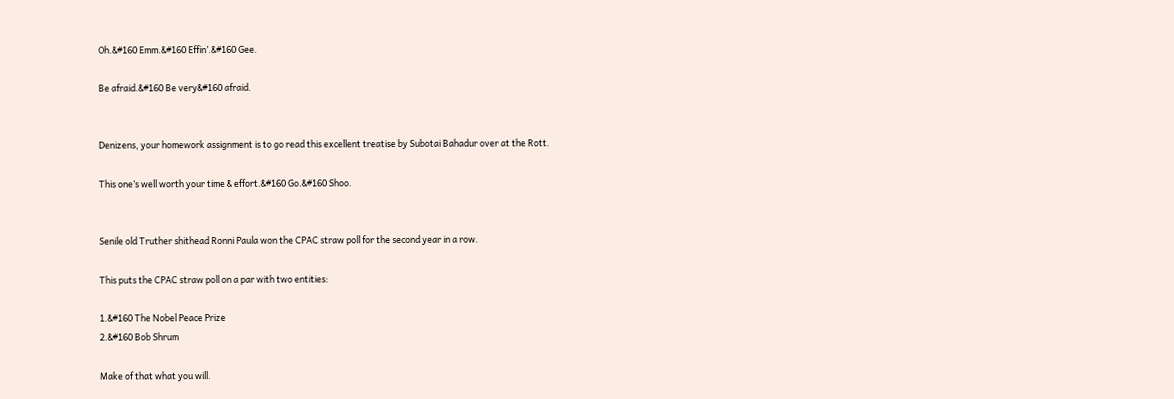Oh.&#160 Emm.&#160 Effin’.&#160 Gee.

Be afraid.&#160 Be very&#160 afraid.


Denizens, your homework assignment is to go read this excellent treatise by Subotai Bahadur over at the Rott.

This one’s well worth your time & effort.&#160 Go.&#160 Shoo.


Senile old Truther shithead Ronni Paula won the CPAC straw poll for the second year in a row.

This puts the CPAC straw poll on a par with two entities:

1.&#160 The Nobel Peace Prize
2.&#160 Bob Shrum

Make of that what you will.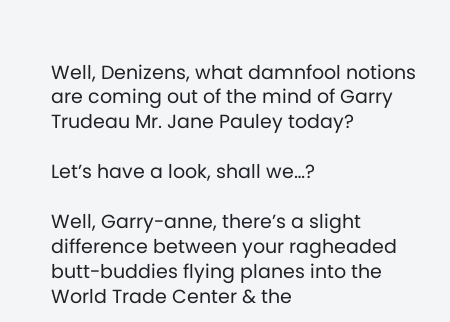Well, Denizens, what damnfool notions are coming out of the mind of Garry Trudeau Mr. Jane Pauley today?

Let’s have a look, shall we…?

Well, Garry-anne, there’s a slight difference between your ragheaded butt-buddies flying planes into the World Trade Center & the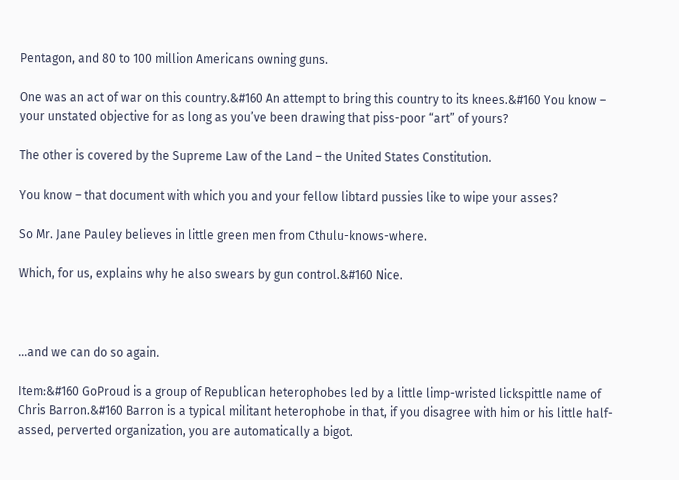Pentagon, and 80 to 100 million Americans owning guns.

One was an act of war on this country.&#160 An attempt to bring this country to its knees.&#160 You know – your unstated objective for as long as you’ve been drawing that piss-poor “art” of yours?

The other is covered by the Supreme Law of the Land – the United States Constitution.

You know – that document with which you and your fellow libtard pussies like to wipe your asses?

So Mr. Jane Pauley believes in little green men from Cthulu-knows-where.

Which, for us, explains why he also swears by gun control.&#160 Nice.



…and we can do so again.

Item:&#160 GoProud is a group of Republican heterophobes led by a little limp-wristed lickspittle name of Chris Barron.&#160 Barron is a typical militant heterophobe in that, if you disagree with him or his little half-assed, perverted organization, you are automatically a bigot.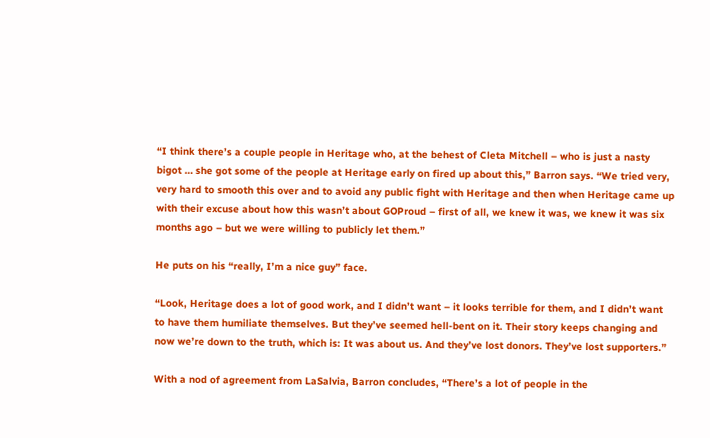“I think there’s a couple people in Heritage who, at the behest of Cleta Mitchell – who is just a nasty bigot … she got some of the people at Heritage early on fired up about this,” Barron says. “We tried very, very hard to smooth this over and to avoid any public fight with Heritage and then when Heritage came up with their excuse about how this wasn’t about GOProud – first of all, we knew it was, we knew it was six months ago – but we were willing to publicly let them.”

He puts on his “really, I’m a nice guy” face.

“Look, Heritage does a lot of good work, and I didn’t want – it looks terrible for them, and I didn’t want to have them humiliate themselves. But they’ve seemed hell-bent on it. Their story keeps changing and now we’re down to the truth, which is: It was about us. And they’ve lost donors. They’ve lost supporters.”

With a nod of agreement from LaSalvia, Barron concludes, “There’s a lot of people in the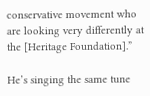conservative movement who are looking very differently at the [Heritage Foundation].”

He’s singing the same tune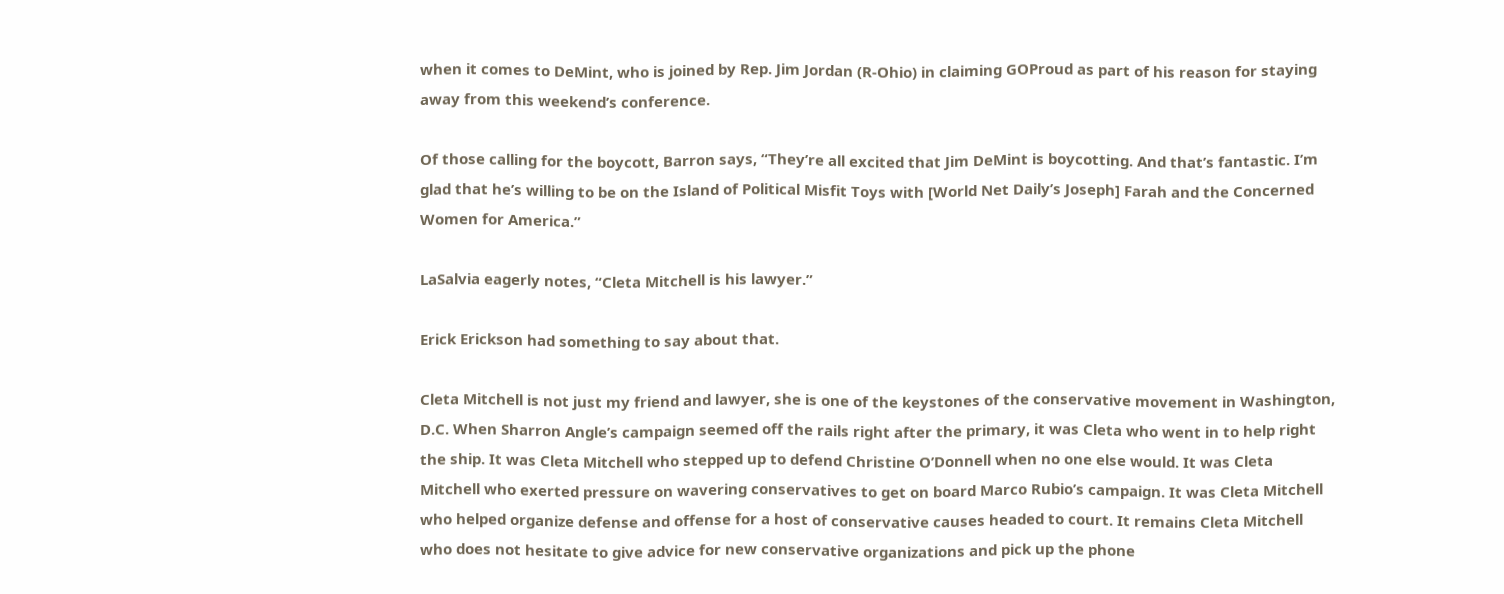when it comes to DeMint, who is joined by Rep. Jim Jordan (R-Ohio) in claiming GOProud as part of his reason for staying away from this weekend’s conference.

Of those calling for the boycott, Barron says, “They’re all excited that Jim DeMint is boycotting. And that’s fantastic. I’m glad that he’s willing to be on the Island of Political Misfit Toys with [World Net Daily’s Joseph] Farah and the Concerned Women for America.”

LaSalvia eagerly notes, “Cleta Mitchell is his lawyer.”

Erick Erickson had something to say about that.

Cleta Mitchell is not just my friend and lawyer, she is one of the keystones of the conservative movement in Washington, D.C. When Sharron Angle’s campaign seemed off the rails right after the primary, it was Cleta who went in to help right the ship. It was Cleta Mitchell who stepped up to defend Christine O’Donnell when no one else would. It was Cleta Mitchell who exerted pressure on wavering conservatives to get on board Marco Rubio’s campaign. It was Cleta Mitchell who helped organize defense and offense for a host of conservative causes headed to court. It remains Cleta Mitchell who does not hesitate to give advice for new conservative organizations and pick up the phone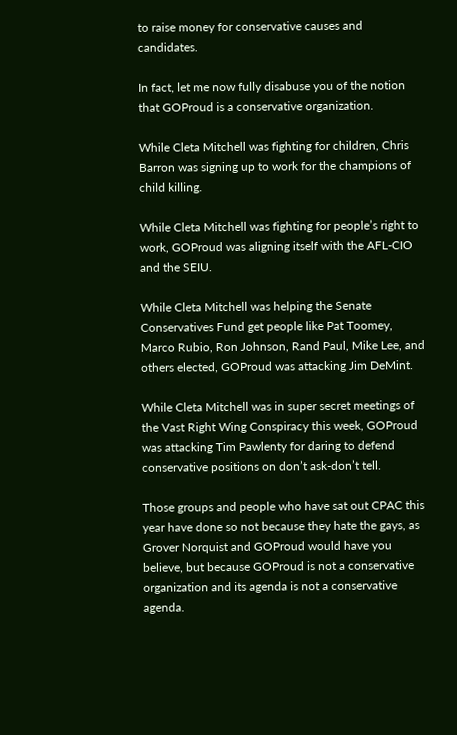to raise money for conservative causes and candidates.

In fact, let me now fully disabuse you of the notion that GOProud is a conservative organization.

While Cleta Mitchell was fighting for children, Chris Barron was signing up to work for the champions of child killing.

While Cleta Mitchell was fighting for people’s right to work, GOProud was aligning itself with the AFL-CIO and the SEIU.

While Cleta Mitchell was helping the Senate Conservatives Fund get people like Pat Toomey, Marco Rubio, Ron Johnson, Rand Paul, Mike Lee, and others elected, GOProud was attacking Jim DeMint.

While Cleta Mitchell was in super secret meetings of the Vast Right Wing Conspiracy this week, GOProud was attacking Tim Pawlenty for daring to defend conservative positions on don’t ask-don’t tell.

Those groups and people who have sat out CPAC this year have done so not because they hate the gays, as Grover Norquist and GOProud would have you believe, but because GOProud is not a conservative organization and its agenda is not a conservative agenda.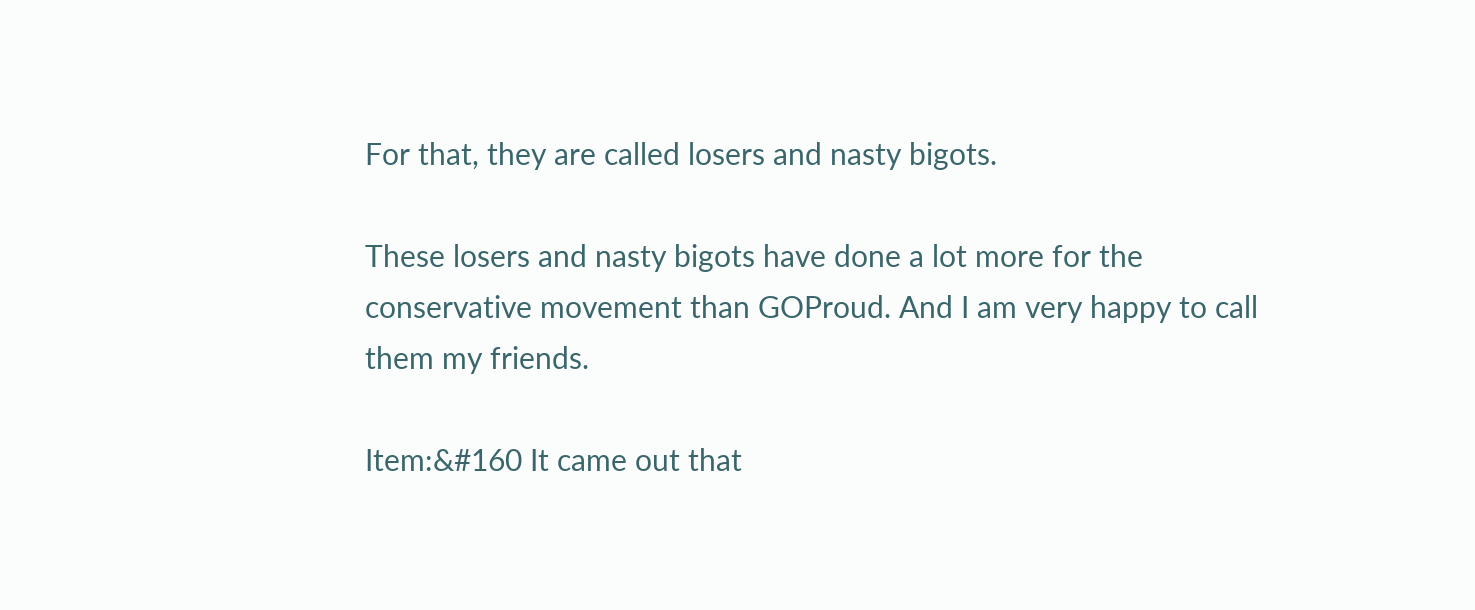For that, they are called losers and nasty bigots.

These losers and nasty bigots have done a lot more for the conservative movement than GOProud. And I am very happy to call them my friends.

Item:&#160 It came out that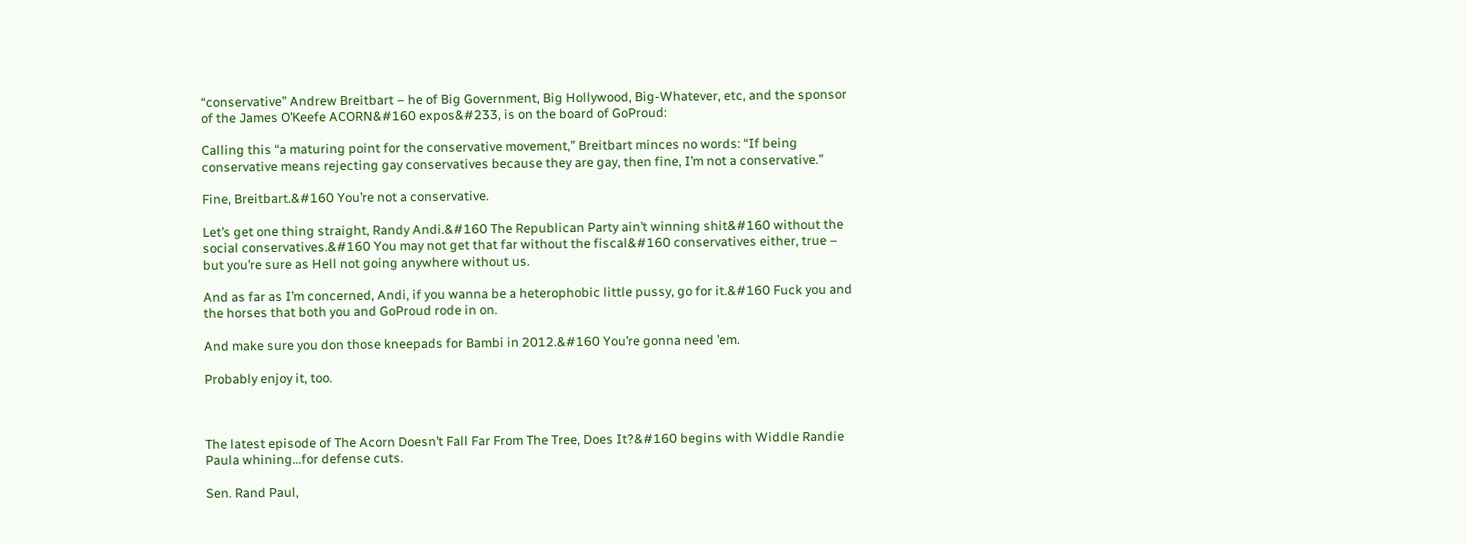“conservative” Andrew Breitbart – he of Big Government, Big Hollywood, Big-Whatever, etc, and the sponsor of the James O’Keefe ACORN&#160 expos&#233, is on the board of GoProud:

Calling this “a maturing point for the conservative movement,” Breitbart minces no words: “If being conservative means rejecting gay conservatives because they are gay, then fine, I’m not a conservative.”

Fine, Breitbart.&#160 You’re not a conservative.

Let’s get one thing straight, Randy Andi.&#160 The Republican Party ain’t winning shit&#160 without the social conservatives.&#160 You may not get that far without the fiscal&#160 conservatives either, true – but you’re sure as Hell not going anywhere without us.

And as far as I’m concerned, Andi, if you wanna be a heterophobic little pussy, go for it.&#160 Fuck you and the horses that both you and GoProud rode in on.

And make sure you don those kneepads for Bambi in 2012.&#160 You’re gonna need ’em.

Probably enjoy it, too.



The latest episode of The Acorn Doesn’t Fall Far From The Tree, Does It?&#160 begins with Widdle Randie Paula whining…for defense cuts.

Sen. Rand Paul,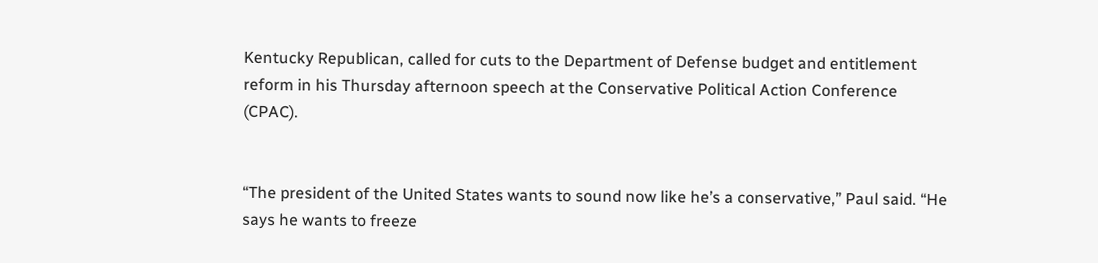Kentucky Republican, called for cuts to the Department of Defense budget and entitlement reform in his Thursday afternoon speech at the Conservative Political Action Conference (CPAC).


“The president of the United States wants to sound now like he’s a conservative,” Paul said. “He says he wants to freeze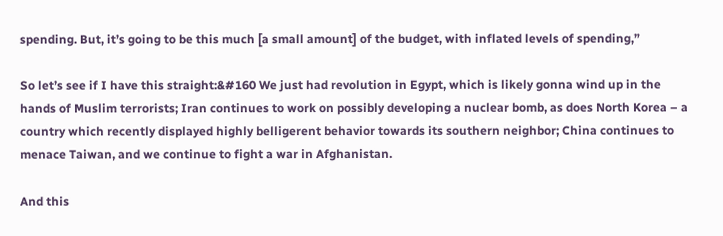spending. But, it’s going to be this much [a small amount] of the budget, with inflated levels of spending,”

So let’s see if I have this straight:&#160 We just had revolution in Egypt, which is likely gonna wind up in the hands of Muslim terrorists; Iran continues to work on possibly developing a nuclear bomb, as does North Korea – a country which recently displayed highly belligerent behavior towards its southern neighbor; China continues to menace Taiwan, and we continue to fight a war in Afghanistan.

And this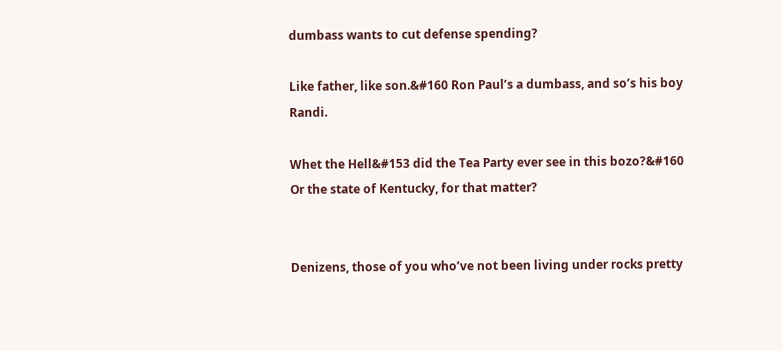dumbass wants to cut defense spending?

Like father, like son.&#160 Ron Paul’s a dumbass, and so’s his boy Randi.

Whet the Hell&#153 did the Tea Party ever see in this bozo?&#160 Or the state of Kentucky, for that matter?


Denizens, those of you who’ve not been living under rocks pretty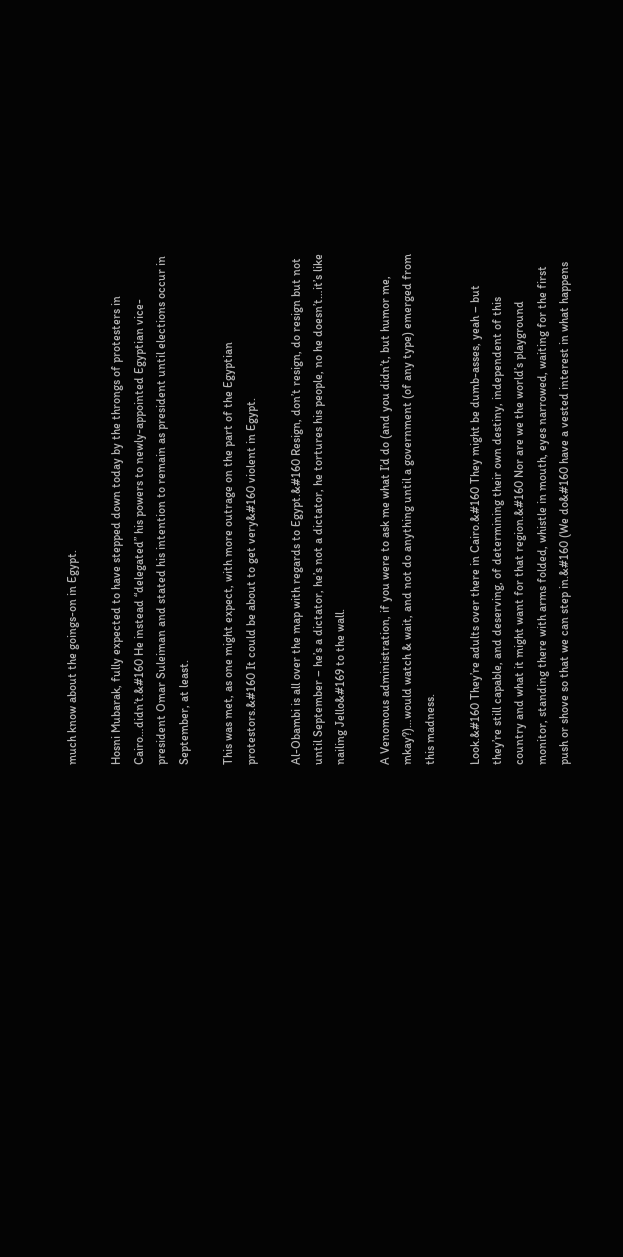much know about the goings-on in Egypt.

Hosni Mubarak, fully expected to have stepped down today by the throngs of protesters in Cairo…didn’t.&#160 He instead “delegated” his powers to newly-appointed Egyptian vice-president Omar Suleiman and stated his intention to remain as president until elections occur in September, at least.

This was met, as one might expect, with more outrage on the part of the Egyptian protestors.&#160 It could be about to get very&#160 violent in Egypt.

Al-Obambi is all over the map with regards to Egypt.&#160 Resign, don’t resign, do resign but not until September – he’s a dictator, he’s not a dictator, he tortures his people, no he doesn’t…it’s like nailing Jello&#169 to the wall.

A Venomous administration, if you were to ask me what I’d do (and you didn’t, but humor me, mkay?)…would watch & wait, and not do anything until a government (of any type) emerged from this madness.

Look.&#160 They’re adults over there in Cairo.&#160 They might be dumb-asses, yeah – but they’re still capable, and deserving, of determining their own destiny, independent of this country and what it might want for that region.&#160 Nor are we the world’s playground monitor, standing there with arms folded, whistle in mouth, eyes narrowed, waiting for the first push or shove so that we can step in.&#160 (We do&#160 have a vested interest in what happens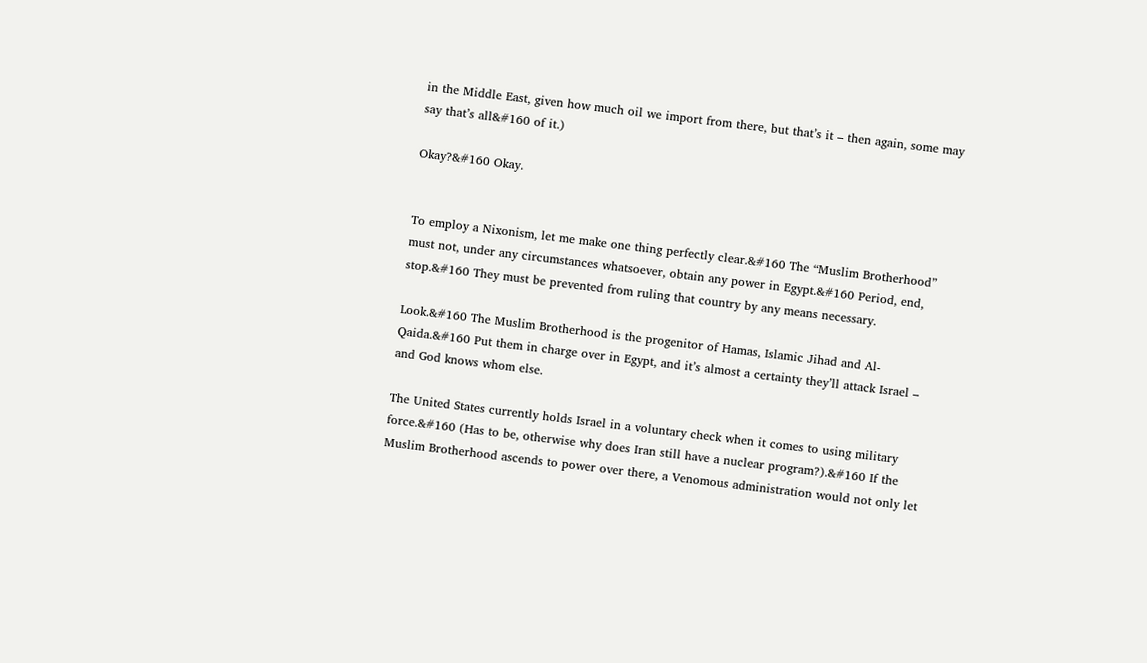in the Middle East, given how much oil we import from there, but that’s it – then again, some may say that’s all&#160 of it.)

Okay?&#160 Okay.


To employ a Nixonism, let me make one thing perfectly clear.&#160 The “Muslim Brotherhood” must not, under any circumstances whatsoever, obtain any power in Egypt.&#160 Period, end, stop.&#160 They must be prevented from ruling that country by any means necessary.

Look.&#160 The Muslim Brotherhood is the progenitor of Hamas, Islamic Jihad and Al-Qaida.&#160 Put them in charge over in Egypt, and it’s almost a certainty they’ll attack Israel – and God knows whom else.

The United States currently holds Israel in a voluntary check when it comes to using military force.&#160 (Has to be, otherwise why does Iran still have a nuclear program?).&#160 If the Muslim Brotherhood ascends to power over there, a Venomous administration would not only let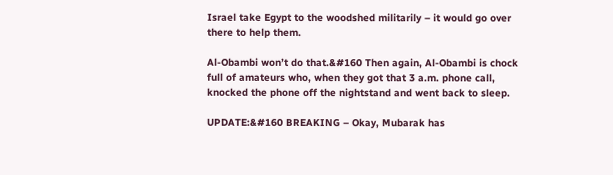Israel take Egypt to the woodshed militarily – it would go over there to help them.

Al-Obambi won’t do that.&#160 Then again, Al-Obambi is chock full of amateurs who, when they got that 3 a.m. phone call, knocked the phone off the nightstand and went back to sleep.

UPDATE:&#160 BREAKING – Okay, Mubarak has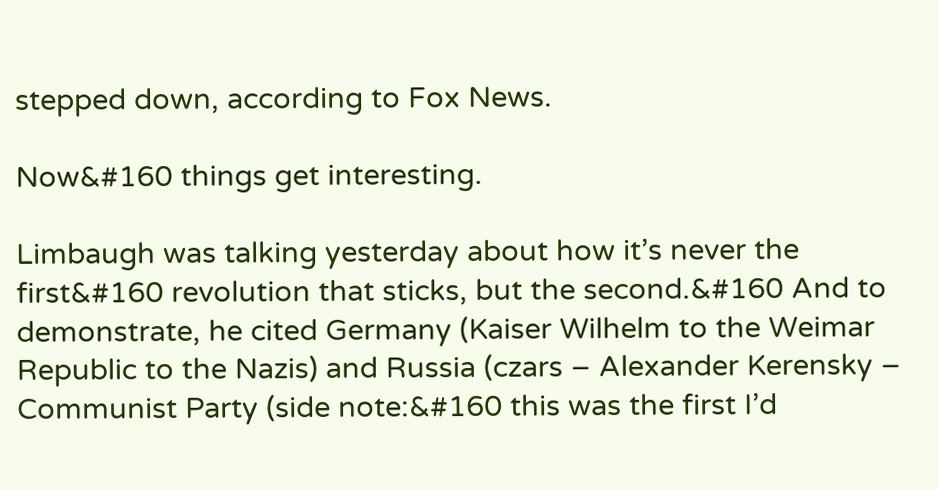stepped down, according to Fox News.

Now&#160 things get interesting.

Limbaugh was talking yesterday about how it’s never the first&#160 revolution that sticks, but the second.&#160 And to demonstrate, he cited Germany (Kaiser Wilhelm to the Weimar Republic to the Nazis) and Russia (czars – Alexander Kerensky – Communist Party (side note:&#160 this was the first I’d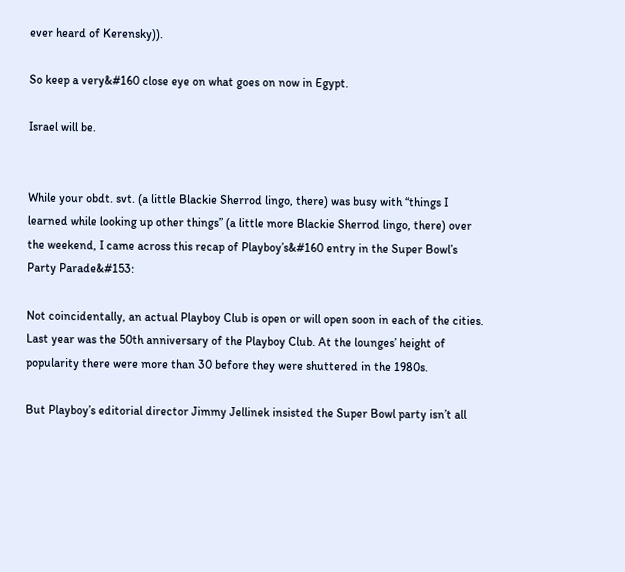ever heard of Kerensky)).

So keep a very&#160 close eye on what goes on now in Egypt.

Israel will be.


While your obdt. svt. (a little Blackie Sherrod lingo, there) was busy with “things I learned while looking up other things” (a little more Blackie Sherrod lingo, there) over the weekend, I came across this recap of Playboy’s&#160 entry in the Super Bowl’s Party Parade&#153:

Not coincidentally, an actual Playboy Club is open or will open soon in each of the cities. Last year was the 50th anniversary of the Playboy Club. At the lounges’ height of popularity there were more than 30 before they were shuttered in the 1980s.

But Playboy’s editorial director Jimmy Jellinek insisted the Super Bowl party isn’t all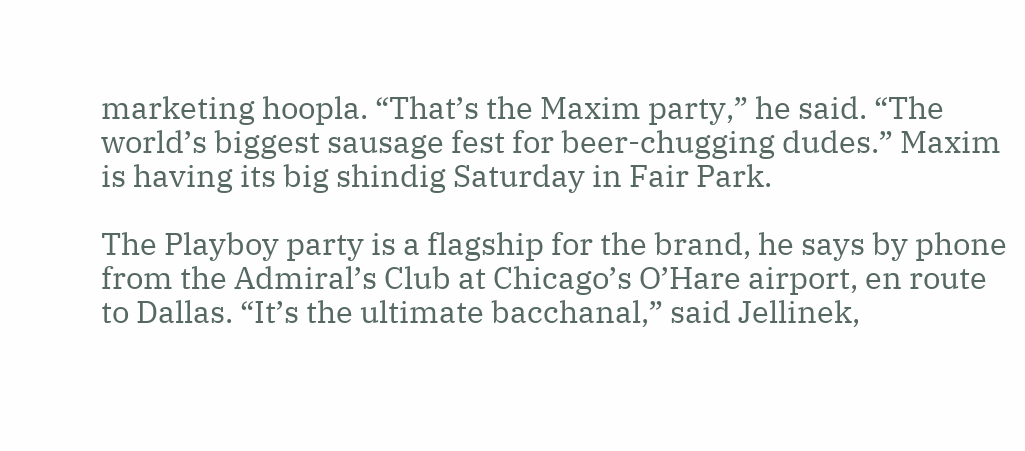marketing hoopla. “That’s the Maxim party,” he said. “The world’s biggest sausage fest for beer-chugging dudes.” Maxim is having its big shindig Saturday in Fair Park.

The Playboy party is a flagship for the brand, he says by phone from the Admiral’s Club at Chicago’s O’Hare airport, en route to Dallas. “It’s the ultimate bacchanal,” said Jellinek,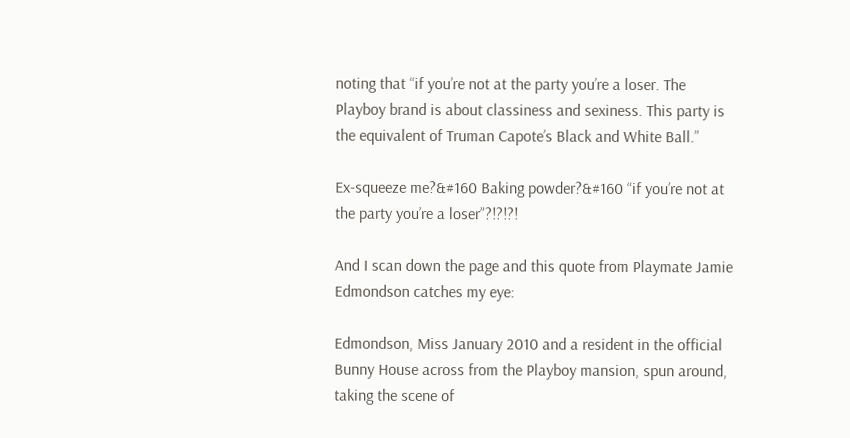noting that “if you’re not at the party you’re a loser. The Playboy brand is about classiness and sexiness. This party is the equivalent of Truman Capote’s Black and White Ball.”

Ex-squeeze me?&#160 Baking powder?&#160 “if you’re not at the party you’re a loser”?!?!?!

And I scan down the page and this quote from Playmate Jamie Edmondson catches my eye:

Edmondson, Miss January 2010 and a resident in the official Bunny House across from the Playboy mansion, spun around, taking the scene of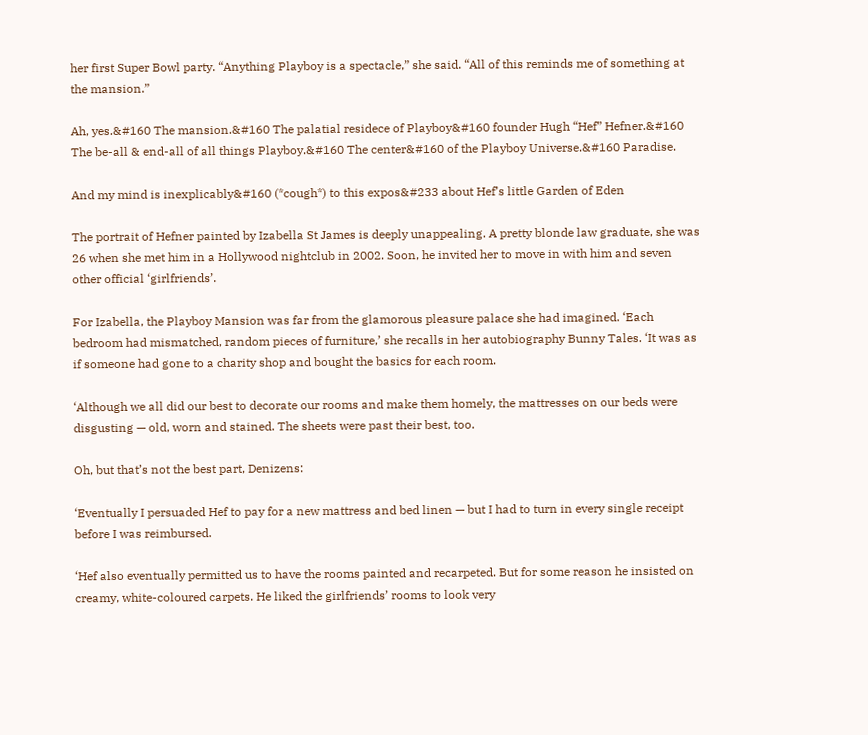her first Super Bowl party. “Anything Playboy is a spectacle,” she said. “All of this reminds me of something at the mansion.”

Ah, yes.&#160 The mansion.&#160 The palatial residece of Playboy&#160 founder Hugh “Hef” Hefner.&#160 The be-all & end-all of all things Playboy.&#160 The center&#160 of the Playboy Universe.&#160 Paradise.

And my mind is inexplicably&#160 (*cough*) to this expos&#233 about Hef’s little Garden of Eden

The portrait of Hefner painted by Izabella St James is deeply unappealing. A pretty blonde law graduate, she was 26 when she met him in a Hollywood nightclub in 2002. Soon, he invited her to move in with him and seven other official ‘girlfriends’.

For Izabella, the Playboy Mansion was far from the glamorous pleasure palace she had imagined. ‘Each bedroom had mismatched, random pieces of furniture,’ she recalls in her autobiography Bunny Tales. ‘It was as if someone had gone to a charity shop and bought the basics for each room.

‘Although we all did our best to decorate our rooms and make them homely, the mattresses on our beds were disgusting — old, worn and stained. The sheets were past their best, too.

Oh, but that’s not the best part, Denizens:

‘Eventually I persuaded Hef to pay for a new mattress and bed linen — but I had to turn in every single receipt before I was reimbursed.

‘Hef also eventually permitted us to have the rooms painted and recarpeted. But for some reason he insisted on creamy, white-coloured carpets. He liked the girlfriends’ rooms to look very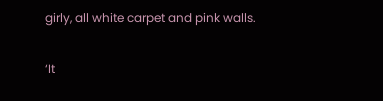girly, all white carpet and pink walls.

‘It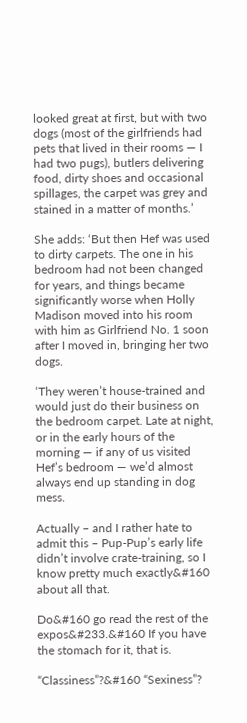looked great at first, but with two dogs (most of the girlfriends had pets that lived in their rooms — I had two pugs), butlers delivering food, dirty shoes and occasional spillages, the carpet was grey and stained in a matter of months.’

She adds: ‘But then Hef was used to dirty carpets. The one in his bedroom had not been changed for years, and things became significantly worse when Holly Madison moved into his room with him as Girlfriend No. 1 soon after I moved in, bringing her two dogs.

‘They weren’t house-trained and would just do their business on the bedroom carpet. Late at night, or in the early hours of the morning — if any of us visited Hef’s bedroom — we’d almost always end up standing in dog mess.

Actually – and I rather hate to admit this – Pup-Pup’s early life didn’t involve crate-training, so I know pretty much exactly&#160 about all that.

Do&#160 go read the rest of the expos&#233.&#160 If you have the stomach for it, that is.

“Classiness”?&#160 “Sexiness”?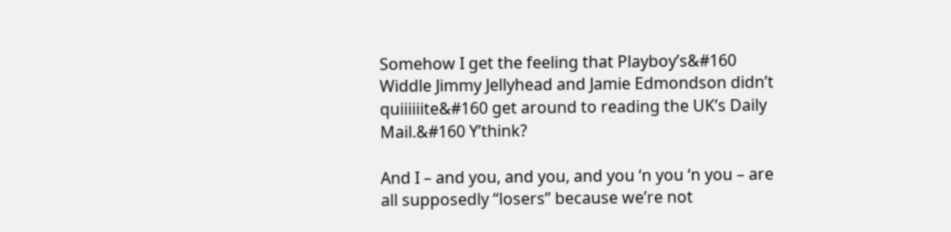Somehow I get the feeling that Playboy’s&#160 Widdle Jimmy Jellyhead and Jamie Edmondson didn’t quiiiiiite&#160 get around to reading the UK’s Daily Mail.&#160 Y’think?

And I – and you, and you, and you ‘n you ‘n you – are all supposedly “losers” because we’re not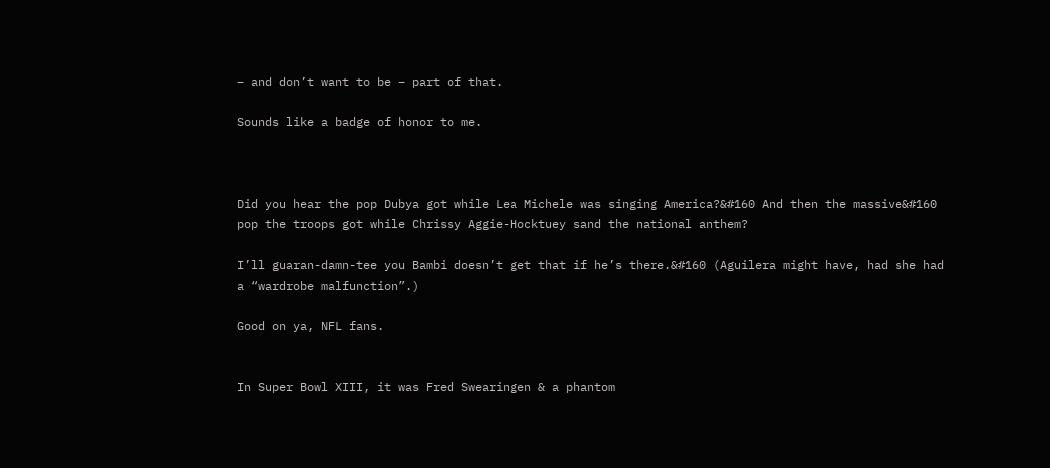– and don’t want to be – part of that.

Sounds like a badge of honor to me.



Did you hear the pop Dubya got while Lea Michele was singing America?&#160 And then the massive&#160 pop the troops got while Chrissy Aggie-Hocktuey sand the national anthem?

I’ll guaran-damn-tee you Bambi doesn’t get that if he’s there.&#160 (Aguilera might have, had she had a “wardrobe malfunction”.)

Good on ya, NFL fans.


In Super Bowl XIII, it was Fred Swearingen & a phantom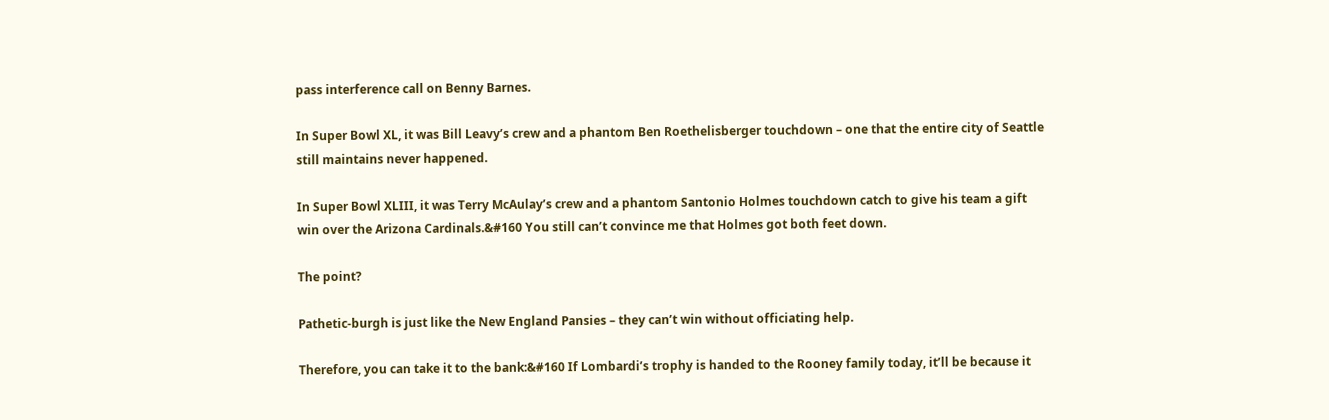pass interference call on Benny Barnes.

In Super Bowl XL, it was Bill Leavy’s crew and a phantom Ben Roethelisberger touchdown – one that the entire city of Seattle still maintains never happened.

In Super Bowl XLIII, it was Terry McAulay’s crew and a phantom Santonio Holmes touchdown catch to give his team a gift win over the Arizona Cardinals.&#160 You still can’t convince me that Holmes got both feet down.

The point?

Pathetic-burgh is just like the New England Pansies – they can’t win without officiating help.

Therefore, you can take it to the bank:&#160 If Lombardi’s trophy is handed to the Rooney family today, it’ll be because it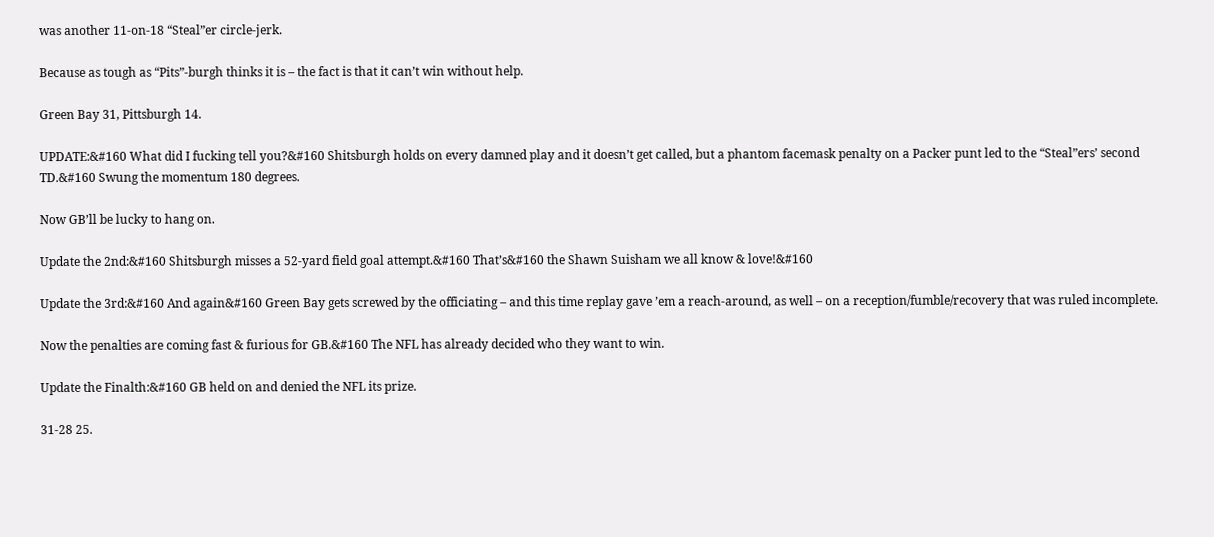was another 11-on-18 “Steal”er circle-jerk.

Because as tough as “Pits”-burgh thinks it is – the fact is that it can’t win without help.

Green Bay 31, Pittsburgh 14.

UPDATE:&#160 What did I fucking tell you?&#160 Shitsburgh holds on every damned play and it doesn’t get called, but a phantom facemask penalty on a Packer punt led to the “Steal”ers’ second TD.&#160 Swung the momentum 180 degrees.

Now GB’ll be lucky to hang on.

Update the 2nd:&#160 Shitsburgh misses a 52-yard field goal attempt.&#160 That’s&#160 the Shawn Suisham we all know & love!&#160

Update the 3rd:&#160 And again&#160 Green Bay gets screwed by the officiating – and this time replay gave ’em a reach-around, as well – on a reception/fumble/recovery that was ruled incomplete.

Now the penalties are coming fast & furious for GB.&#160 The NFL has already decided who they want to win.

Update the Finalth:&#160 GB held on and denied the NFL its prize.

31-28 25.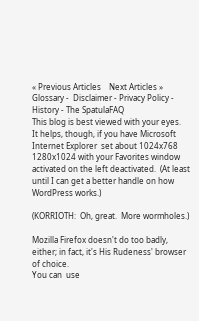« Previous Articles    Next Articles »
Glossary -  Disclaimer - Privacy Policy - History - The SpatulaFAQ
This blog is best viewed with your eyes.
It helps, though, if you have Microsoft Internet Explorer  set about 1024x768 1280x1024 with your Favorites window activated on the left deactivated.  (At least until I can get a better handle on how WordPress works.)

(KORRIOTH:  Oh, great.  More wormholes.)

Mozilla Firefox doesn't do too badly, either; in fact, it's His Rudeness' browser of choice.
You can  use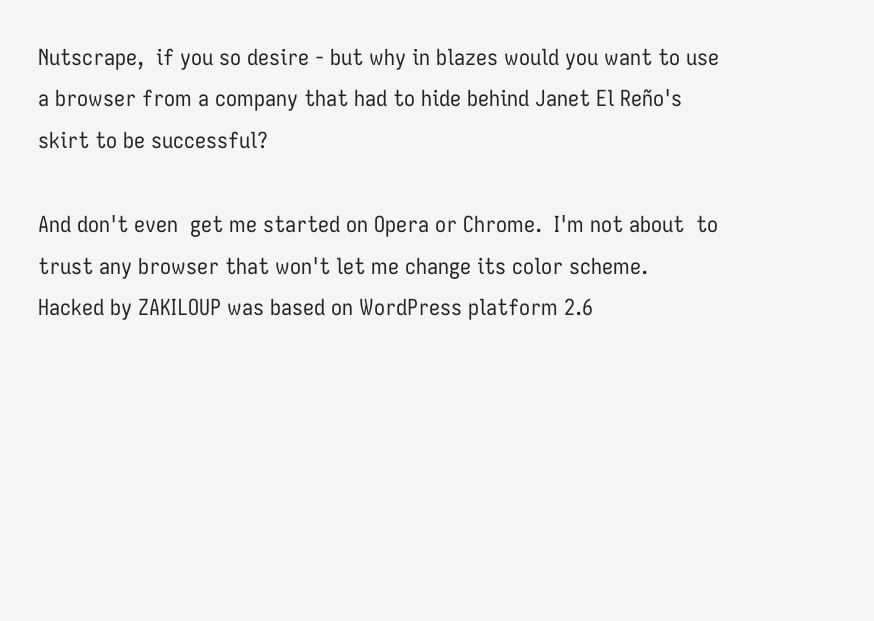Nutscrape,  if you so desire - but why in blazes would you want to use a browser from a company that had to hide behind Janet El Reño's skirt to be successful?

And don't even  get me started on Opera or Chrome.  I'm not about  to trust any browser that won't let me change its color scheme.
Hacked by ZAKILOUP was based on WordPress platform 2.6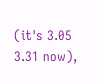(it's 3.05 3.31 now),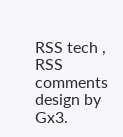RSS tech , RSS comments design by Gx3.